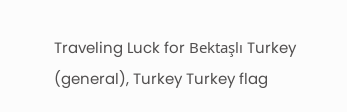Traveling Luck for Bektaşlı Turkey (general), Turkey Turkey flag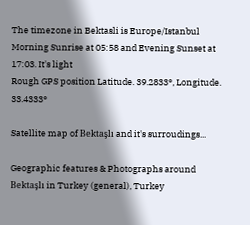The timezone in Bektasli is Europe/Istanbul
Morning Sunrise at 05:58 and Evening Sunset at 17:03. It's light
Rough GPS position Latitude. 39.2833°, Longitude. 33.4333°

Satellite map of Bektaşlı and it's surroudings...

Geographic features & Photographs around Bektaşlı in Turkey (general), Turkey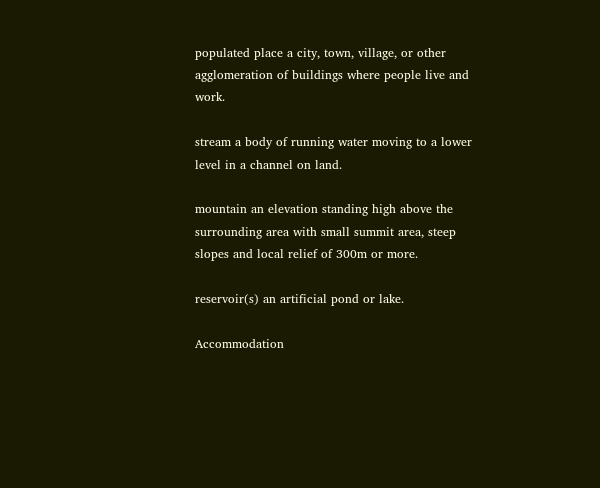populated place a city, town, village, or other agglomeration of buildings where people live and work.

stream a body of running water moving to a lower level in a channel on land.

mountain an elevation standing high above the surrounding area with small summit area, steep slopes and local relief of 300m or more.

reservoir(s) an artificial pond or lake.

Accommodation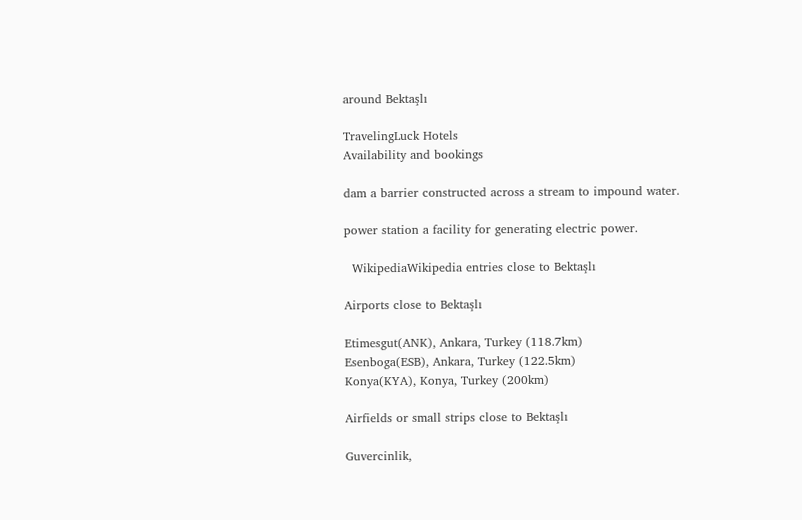around Bektaşlı

TravelingLuck Hotels
Availability and bookings

dam a barrier constructed across a stream to impound water.

power station a facility for generating electric power.

  WikipediaWikipedia entries close to Bektaşlı

Airports close to Bektaşlı

Etimesgut(ANK), Ankara, Turkey (118.7km)
Esenboga(ESB), Ankara, Turkey (122.5km)
Konya(KYA), Konya, Turkey (200km)

Airfields or small strips close to Bektaşlı

Guvercinlik,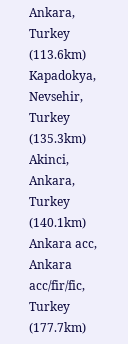Ankara, Turkey (113.6km)
Kapadokya, Nevsehir, Turkey (135.3km)
Akinci, Ankara, Turkey (140.1km)
Ankara acc, Ankara acc/fir/fic, Turkey (177.7km)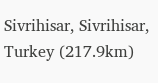Sivrihisar, Sivrihisar, Turkey (217.9km)